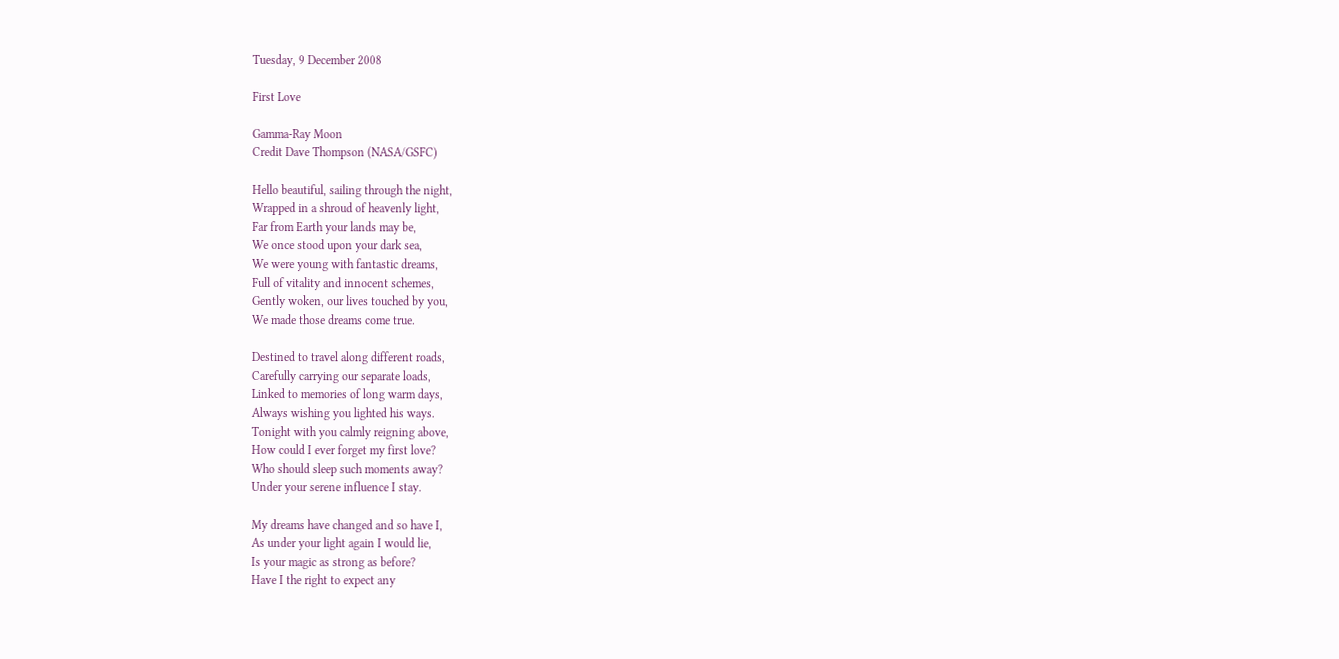Tuesday, 9 December 2008

First Love

Gamma-Ray Moon
Credit Dave Thompson (NASA/GSFC)

Hello beautiful, sailing through the night,
Wrapped in a shroud of heavenly light,
Far from Earth your lands may be,
We once stood upon your dark sea,
We were young with fantastic dreams,
Full of vitality and innocent schemes,
Gently woken, our lives touched by you,
We made those dreams come true.

Destined to travel along different roads,
Carefully carrying our separate loads,
Linked to memories of long warm days,
Always wishing you lighted his ways.
Tonight with you calmly reigning above,
How could I ever forget my first love?
Who should sleep such moments away?
Under your serene influence I stay.

My dreams have changed and so have I,
As under your light again I would lie,
Is your magic as strong as before?
Have I the right to expect any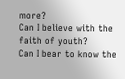more?
Can I believe with the faith of youth?
Can I bear to know the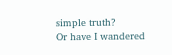simple truth?
Or have I wandered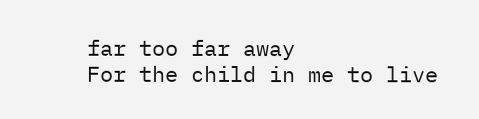far too far away
For the child in me to live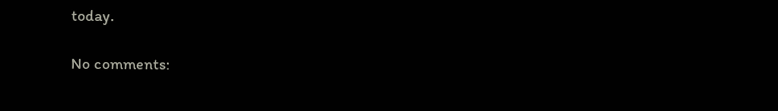today.

No comments: